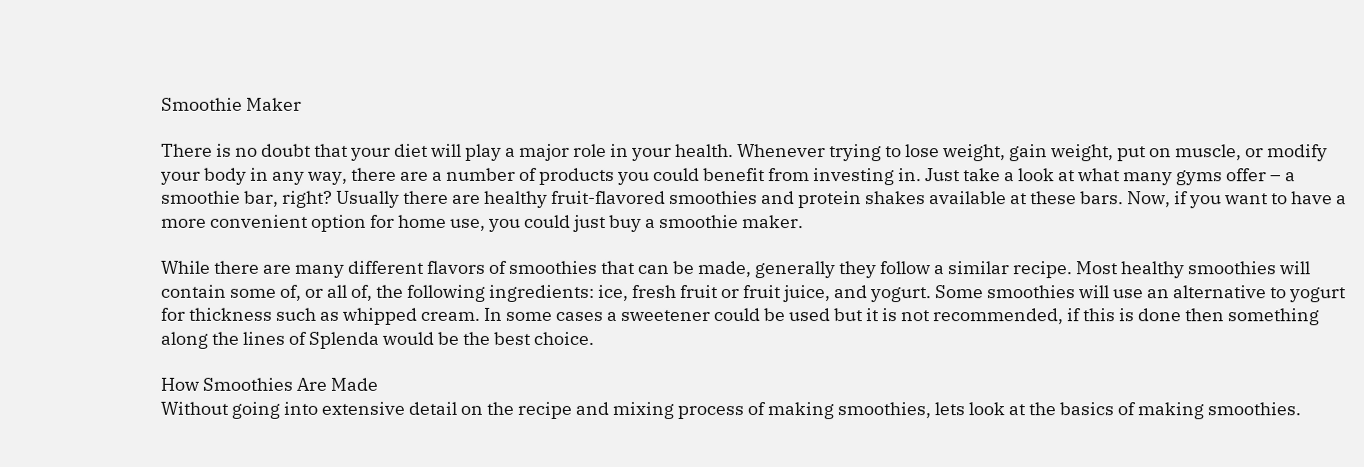Smoothie Maker

There is no doubt that your diet will play a major role in your health. Whenever trying to lose weight, gain weight, put on muscle, or modify your body in any way, there are a number of products you could benefit from investing in. Just take a look at what many gyms offer – a smoothie bar, right? Usually there are healthy fruit-flavored smoothies and protein shakes available at these bars. Now, if you want to have a more convenient option for home use, you could just buy a smoothie maker.

While there are many different flavors of smoothies that can be made, generally they follow a similar recipe. Most healthy smoothies will contain some of, or all of, the following ingredients: ice, fresh fruit or fruit juice, and yogurt. Some smoothies will use an alternative to yogurt for thickness such as whipped cream. In some cases a sweetener could be used but it is not recommended, if this is done then something along the lines of Splenda would be the best choice.

How Smoothies Are Made
Without going into extensive detail on the recipe and mixing process of making smoothies, lets look at the basics of making smoothies.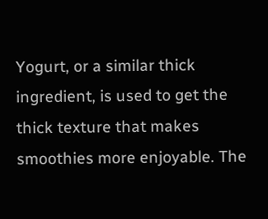Yogurt, or a similar thick ingredient, is used to get the thick texture that makes smoothies more enjoyable. The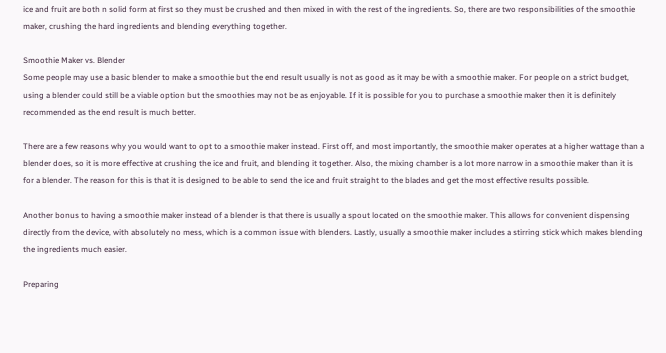ice and fruit are both n solid form at first so they must be crushed and then mixed in with the rest of the ingredients. So, there are two responsibilities of the smoothie maker, crushing the hard ingredients and blending everything together.

Smoothie Maker vs. Blender
Some people may use a basic blender to make a smoothie but the end result usually is not as good as it may be with a smoothie maker. For people on a strict budget, using a blender could still be a viable option but the smoothies may not be as enjoyable. If it is possible for you to purchase a smoothie maker then it is definitely recommended as the end result is much better.

There are a few reasons why you would want to opt to a smoothie maker instead. First off, and most importantly, the smoothie maker operates at a higher wattage than a blender does, so it is more effective at crushing the ice and fruit, and blending it together. Also, the mixing chamber is a lot more narrow in a smoothie maker than it is for a blender. The reason for this is that it is designed to be able to send the ice and fruit straight to the blades and get the most effective results possible.

Another bonus to having a smoothie maker instead of a blender is that there is usually a spout located on the smoothie maker. This allows for convenient dispensing directly from the device, with absolutely no mess, which is a common issue with blenders. Lastly, usually a smoothie maker includes a stirring stick which makes blending the ingredients much easier.

Preparing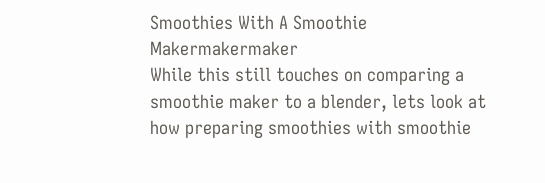Smoothies With A Smoothie Makermakermaker
While this still touches on comparing a smoothie maker to a blender, lets look at how preparing smoothies with smoothie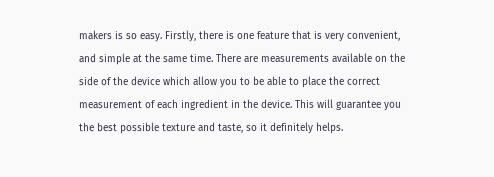makers is so easy. Firstly, there is one feature that is very convenient, and simple at the same time. There are measurements available on the side of the device which allow you to be able to place the correct measurement of each ingredient in the device. This will guarantee you the best possible texture and taste, so it definitely helps.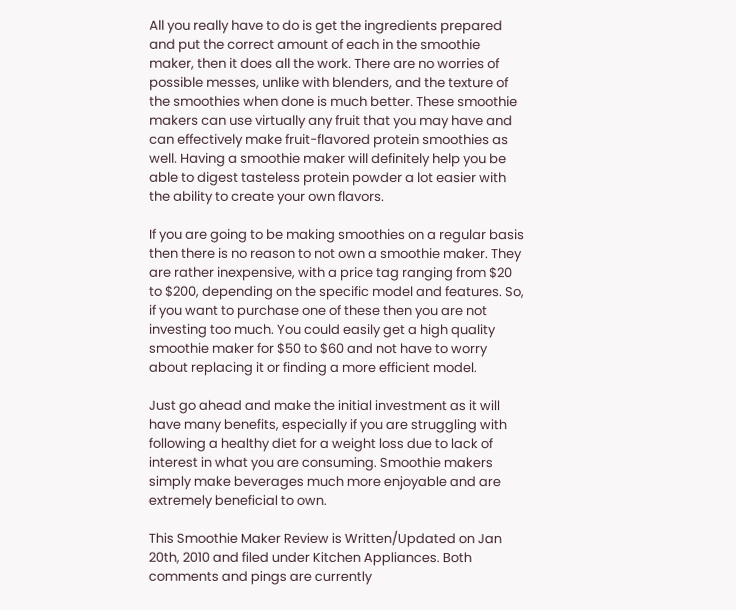All you really have to do is get the ingredients prepared and put the correct amount of each in the smoothie maker, then it does all the work. There are no worries of possible messes, unlike with blenders, and the texture of the smoothies when done is much better. These smoothie makers can use virtually any fruit that you may have and can effectively make fruit-flavored protein smoothies as well. Having a smoothie maker will definitely help you be able to digest tasteless protein powder a lot easier with the ability to create your own flavors.

If you are going to be making smoothies on a regular basis then there is no reason to not own a smoothie maker. They are rather inexpensive, with a price tag ranging from $20 to $200, depending on the specific model and features. So, if you want to purchase one of these then you are not investing too much. You could easily get a high quality smoothie maker for $50 to $60 and not have to worry about replacing it or finding a more efficient model.

Just go ahead and make the initial investment as it will have many benefits, especially if you are struggling with following a healthy diet for a weight loss due to lack of interest in what you are consuming. Smoothie makers simply make beverages much more enjoyable and are extremely beneficial to own.

This Smoothie Maker Review is Written/Updated on Jan 20th, 2010 and filed under Kitchen Appliances. Both comments and pings are currently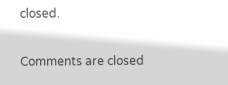closed.

Comments are closed